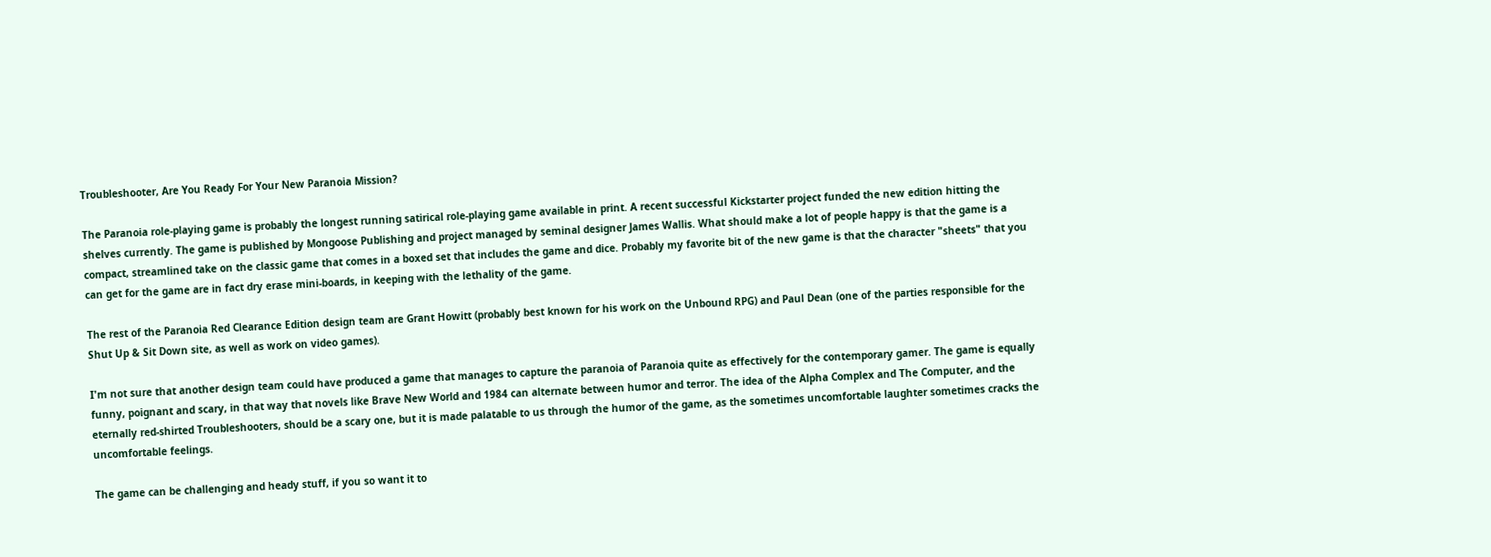Troubleshooter, Are You Ready For Your New Paranoia Mission?

The Paranoia role-playing game is probably the longest running satirical role-playing game available in print. A recent successful Kickstarter project funded the new edition hitting the shelves currently. The game is published by Mongoose Publishing and project managed by seminal designer James Wallis. What should make a lot of people happy is that the game is a compact, streamlined take on the classic game that comes in a boxed set that includes the game and dice. Probably my favorite bit of the new game is that the character "sheets" that you can get for the game are in fact dry erase mini-boards, in keeping with the lethality of the game.

The rest of the Paranoia Red Clearance Edition design team are Grant Howitt (probably best known for his work on the Unbound RPG) and Paul Dean (one of the parties responsible for the Shut Up & Sit Down site, as well as work on video games).

I'm not sure that another design team could have produced a game that manages to capture the paranoia of Paranoia quite as effectively for the contemporary gamer. The game is equally funny, poignant and scary, in that way that novels like Brave New World and 1984 can alternate between humor and terror. The idea of the Alpha Complex and The Computer, and the eternally red-shirted Troubleshooters, should be a scary one, but it is made palatable to us through the humor of the game, as the sometimes uncomfortable laughter sometimes cracks the uncomfortable feelings.

The game can be challenging and heady stuff, if you so want it to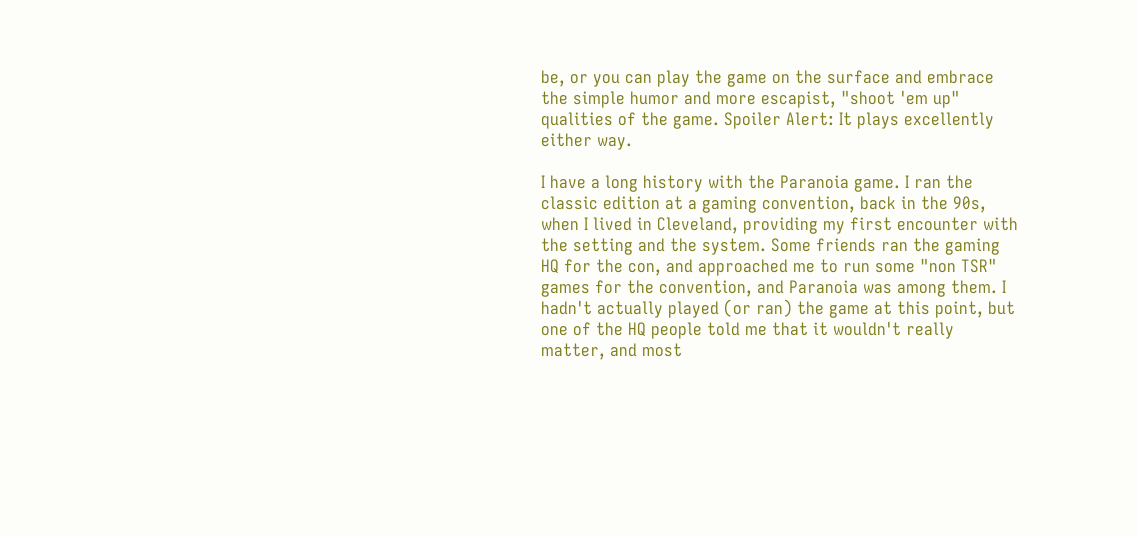be, or you can play the game on the surface and embrace the simple humor and more escapist, "shoot 'em up" qualities of the game. Spoiler Alert: It plays excellently either way.

I have a long history with the Paranoia game. I ran the classic edition at a gaming convention, back in the 90s, when I lived in Cleveland, providing my first encounter with the setting and the system. Some friends ran the gaming HQ for the con, and approached me to run some "non TSR" games for the convention, and Paranoia was among them. I hadn't actually played (or ran) the game at this point, but one of the HQ people told me that it wouldn't really matter, and most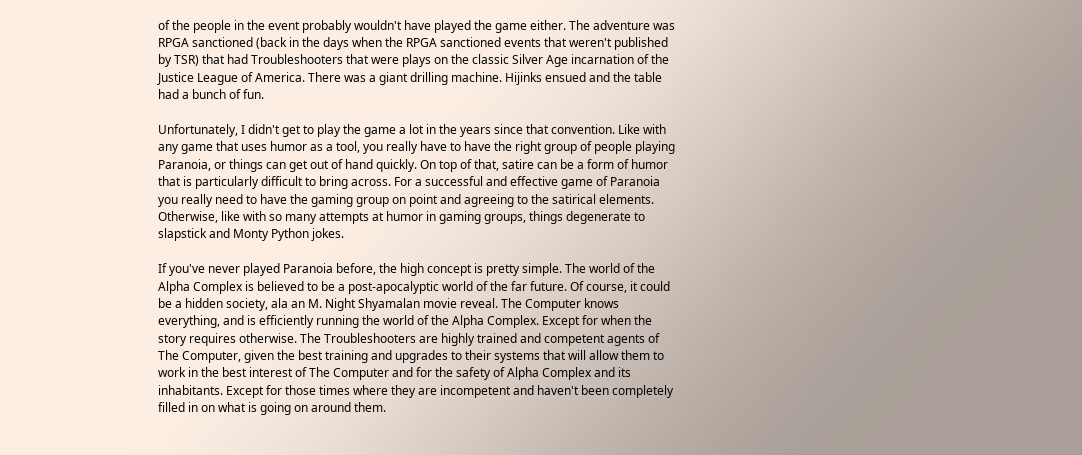of the people in the event probably wouldn't have played the game either. The adventure was RPGA sanctioned (back in the days when the RPGA sanctioned events that weren't published by TSR) that had Troubleshooters that were plays on the classic Silver Age incarnation of the Justice League of America. There was a giant drilling machine. Hijinks ensued and the table had a bunch of fun.

Unfortunately, I didn't get to play the game a lot in the years since that convention. Like with any game that uses humor as a tool, you really have to have the right group of people playing Paranoia, or things can get out of hand quickly. On top of that, satire can be a form of humor that is particularly difficult to bring across. For a successful and effective game of Paranoia you really need to have the gaming group on point and agreeing to the satirical elements. Otherwise, like with so many attempts at humor in gaming groups, things degenerate to slapstick and Monty Python jokes.

If you've never played Paranoia before, the high concept is pretty simple. The world of the Alpha Complex is believed to be a post-apocalyptic world of the far future. Of course, it could be a hidden society, ala an M. Night Shyamalan movie reveal. The Computer knows everything, and is efficiently running the world of the Alpha Complex. Except for when the story requires otherwise. The Troubleshooters are highly trained and competent agents of The Computer, given the best training and upgrades to their systems that will allow them to work in the best interest of The Computer and for the safety of Alpha Complex and its inhabitants. Except for those times where they are incompetent and haven't been completely filled in on what is going on around them.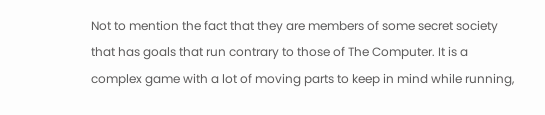Not to mention the fact that they are members of some secret society that has goals that run contrary to those of The Computer. It is a complex game with a lot of moving parts to keep in mind while running,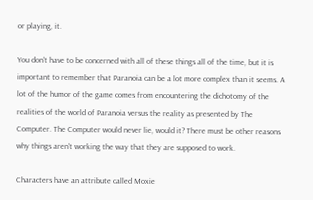or playing, it.

You don't have to be concerned with all of these things all of the time, but it is important to remember that Paranoia can be a lot more complex than it seems. A lot of the humor of the game comes from encountering the dichotomy of the realities of the world of Paranoia versus the reality as presented by The Computer. The Computer would never lie, would it? There must be other reasons why things aren't working the way that they are supposed to work.

Characters have an attribute called Moxie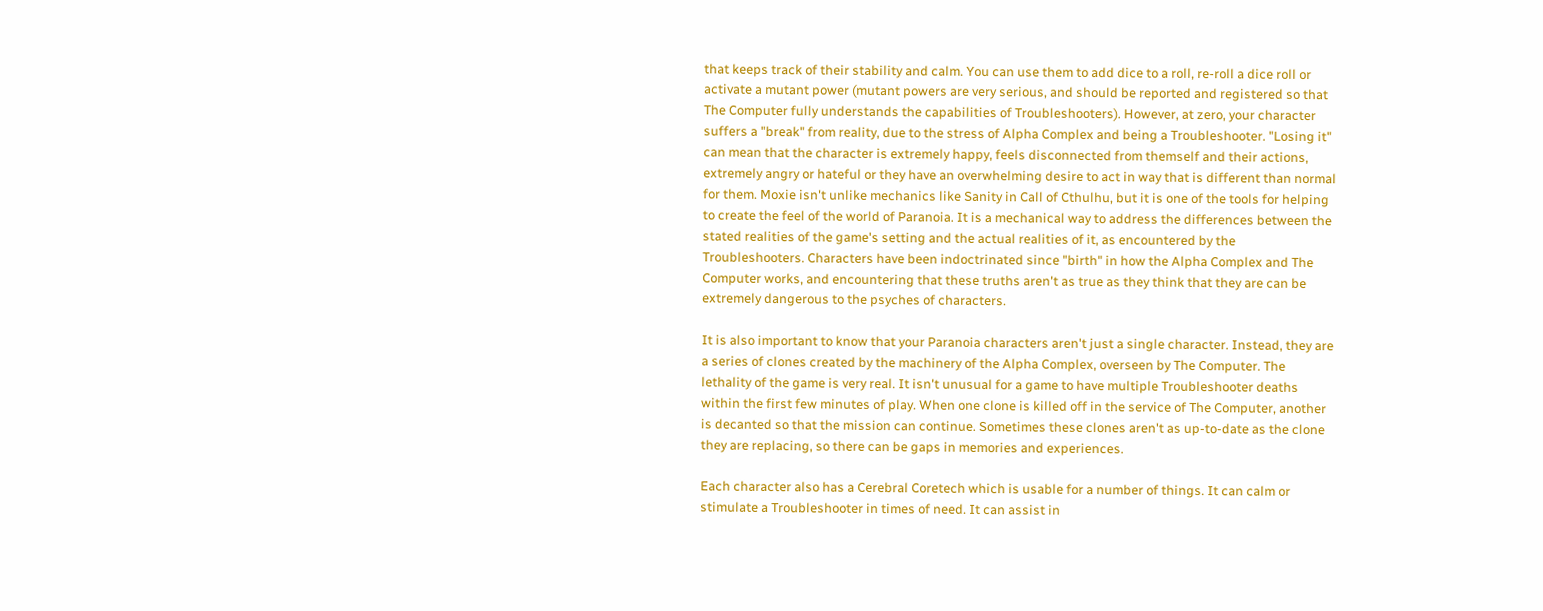that keeps track of their stability and calm. You can use them to add dice to a roll, re-roll a dice roll or activate a mutant power (mutant powers are very serious, and should be reported and registered so that The Computer fully understands the capabilities of Troubleshooters). However, at zero, your character suffers a "break" from reality, due to the stress of Alpha Complex and being a Troubleshooter. "Losing it" can mean that the character is extremely happy, feels disconnected from themself and their actions, extremely angry or hateful or they have an overwhelming desire to act in way that is different than normal for them. Moxie isn't unlike mechanics like Sanity in Call of Cthulhu, but it is one of the tools for helping to create the feel of the world of Paranoia. It is a mechanical way to address the differences between the stated realities of the game's setting and the actual realities of it, as encountered by the Troubleshooters. Characters have been indoctrinated since "birth" in how the Alpha Complex and The Computer works, and encountering that these truths aren't as true as they think that they are can be extremely dangerous to the psyches of characters.

It is also important to know that your Paranoia characters aren't just a single character. Instead, they are a series of clones created by the machinery of the Alpha Complex, overseen by The Computer. The lethality of the game is very real. It isn't unusual for a game to have multiple Troubleshooter deaths within the first few minutes of play. When one clone is killed off in the service of The Computer, another is decanted so that the mission can continue. Sometimes these clones aren't as up-to-date as the clone they are replacing, so there can be gaps in memories and experiences.

Each character also has a Cerebral Coretech which is usable for a number of things. It can calm or stimulate a Troubleshooter in times of need. It can assist in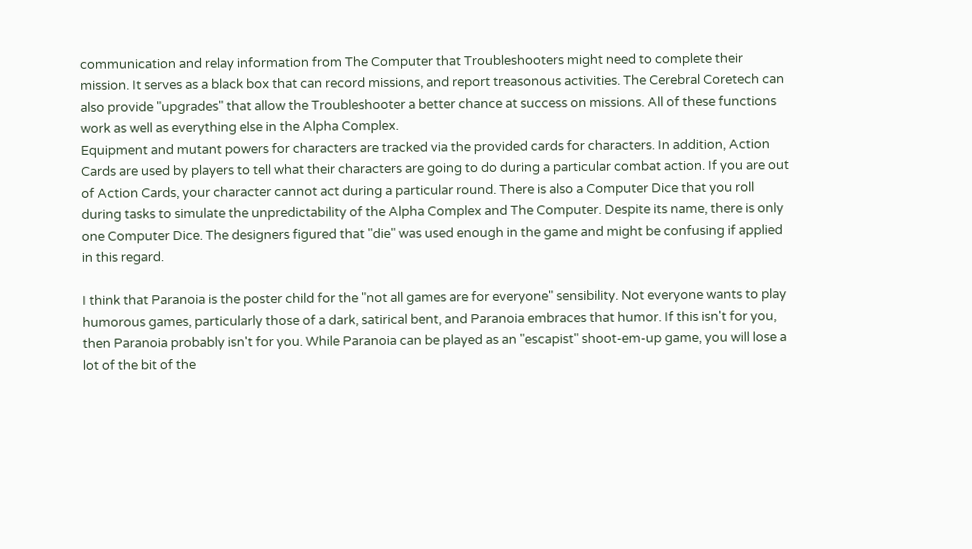communication and relay information from The Computer that Troubleshooters might need to complete their mission. It serves as a black box that can record missions, and report treasonous activities. The Cerebral Coretech can also provide "upgrades" that allow the Troubleshooter a better chance at success on missions. All of these functions work as well as everything else in the Alpha Complex.
Equipment and mutant powers for characters are tracked via the provided cards for characters. In addition, Action Cards are used by players to tell what their characters are going to do during a particular combat action. If you are out of Action Cards, your character cannot act during a particular round. There is also a Computer Dice that you roll during tasks to simulate the unpredictability of the Alpha Complex and The Computer. Despite its name, there is only one Computer Dice. The designers figured that "die" was used enough in the game and might be confusing if applied in this regard.

I think that Paranoia is the poster child for the "not all games are for everyone" sensibility. Not everyone wants to play humorous games, particularly those of a dark, satirical bent, and Paranoia embraces that humor. If this isn't for you, then Paranoia probably isn't for you. While Paranoia can be played as an "escapist" shoot-em-up game, you will lose a lot of the bit of the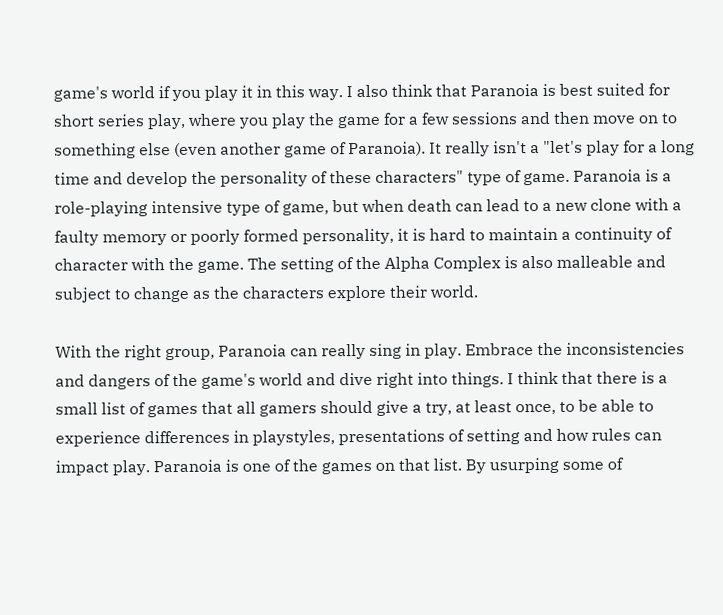game's world if you play it in this way. I also think that Paranoia is best suited for short series play, where you play the game for a few sessions and then move on to something else (even another game of Paranoia). It really isn't a "let's play for a long time and develop the personality of these characters" type of game. Paranoia is a role-playing intensive type of game, but when death can lead to a new clone with a faulty memory or poorly formed personality, it is hard to maintain a continuity of character with the game. The setting of the Alpha Complex is also malleable and subject to change as the characters explore their world.

With the right group, Paranoia can really sing in play. Embrace the inconsistencies and dangers of the game's world and dive right into things. I think that there is a small list of games that all gamers should give a try, at least once, to be able to experience differences in playstyles, presentations of setting and how rules can impact play. Paranoia is one of the games on that list. By usurping some of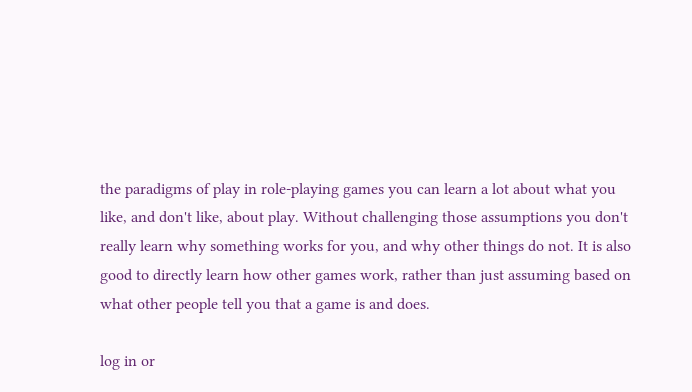the paradigms of play in role-playing games you can learn a lot about what you like, and don't like, about play. Without challenging those assumptions you don't really learn why something works for you, and why other things do not. It is also good to directly learn how other games work, rather than just assuming based on what other people tell you that a game is and does.

log in or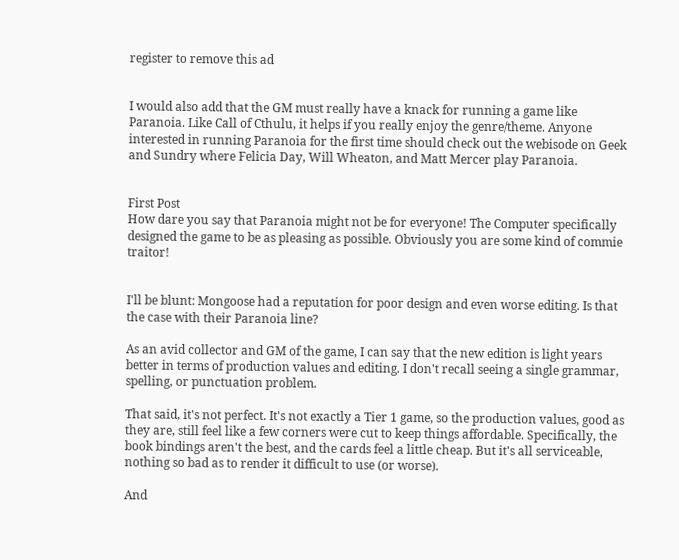register to remove this ad


I would also add that the GM must really have a knack for running a game like Paranoia. Like Call of Cthulu, it helps if you really enjoy the genre/theme. Anyone interested in running Paranoia for the first time should check out the webisode on Geek and Sundry where Felicia Day, Will Wheaton, and Matt Mercer play Paranoia.


First Post
How dare you say that Paranoia might not be for everyone! The Computer specifically designed the game to be as pleasing as possible. Obviously you are some kind of commie traitor!


I'll be blunt: Mongoose had a reputation for poor design and even worse editing. Is that the case with their Paranoia line?

As an avid collector and GM of the game, I can say that the new edition is light years better in terms of production values and editing. I don't recall seeing a single grammar, spelling, or punctuation problem.

That said, it's not perfect. It's not exactly a Tier 1 game, so the production values, good as they are, still feel like a few corners were cut to keep things affordable. Specifically, the book bindings aren't the best, and the cards feel a little cheap. But it's all serviceable, nothing so bad as to render it difficult to use (or worse).

And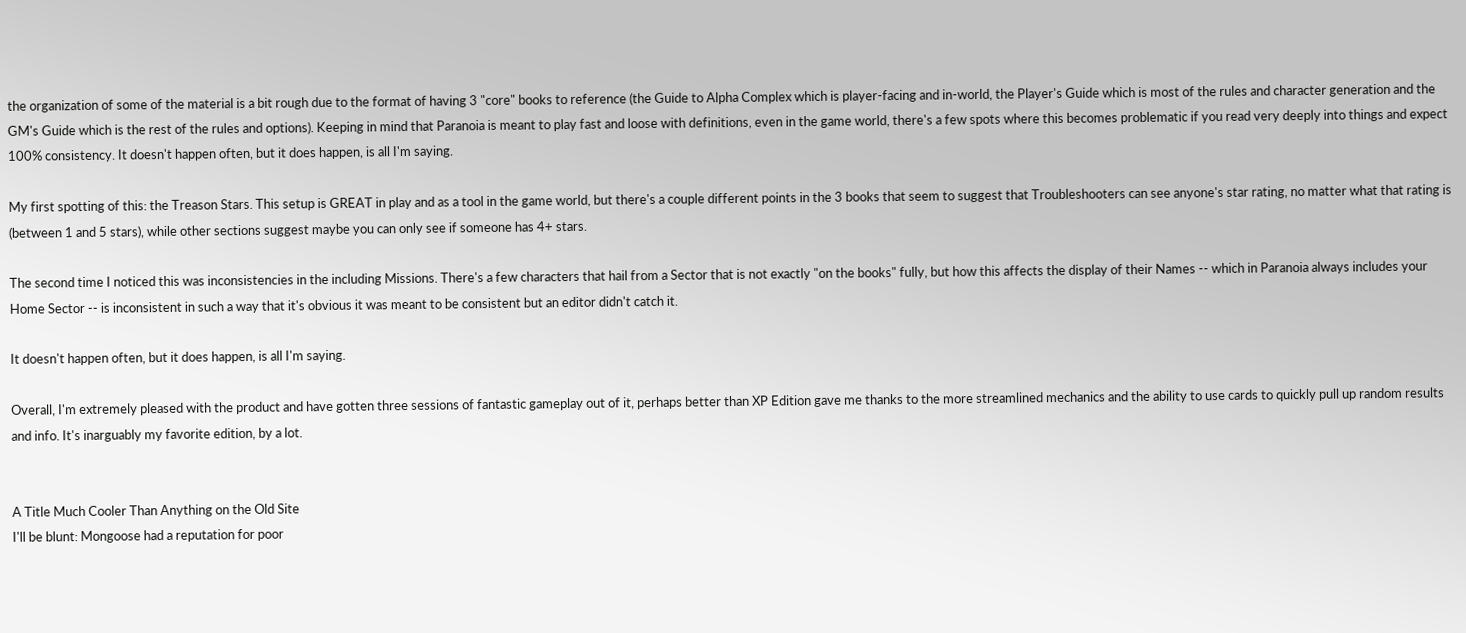the organization of some of the material is a bit rough due to the format of having 3 "core" books to reference (the Guide to Alpha Complex which is player-facing and in-world, the Player's Guide which is most of the rules and character generation and the GM's Guide which is the rest of the rules and options). Keeping in mind that Paranoia is meant to play fast and loose with definitions, even in the game world, there's a few spots where this becomes problematic if you read very deeply into things and expect 100% consistency. It doesn't happen often, but it does happen, is all I'm saying.

My first spotting of this: the Treason Stars. This setup is GREAT in play and as a tool in the game world, but there's a couple different points in the 3 books that seem to suggest that Troubleshooters can see anyone's star rating, no matter what that rating is (between 1 and 5 stars), while other sections suggest maybe you can only see if someone has 4+ stars.

The second time I noticed this was inconsistencies in the including Missions. There's a few characters that hail from a Sector that is not exactly "on the books" fully, but how this affects the display of their Names -- which in Paranoia always includes your Home Sector -- is inconsistent in such a way that it's obvious it was meant to be consistent but an editor didn't catch it.

It doesn't happen often, but it does happen, is all I'm saying.

Overall, I'm extremely pleased with the product and have gotten three sessions of fantastic gameplay out of it, perhaps better than XP Edition gave me thanks to the more streamlined mechanics and the ability to use cards to quickly pull up random results and info. It's inarguably my favorite edition, by a lot.


A Title Much Cooler Than Anything on the Old Site
I'll be blunt: Mongoose had a reputation for poor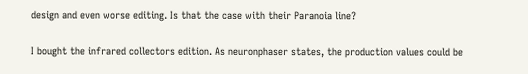design and even worse editing. Is that the case with their Paranoia line?

I bought the infrared collectors edition. As neuronphaser states, the production values could be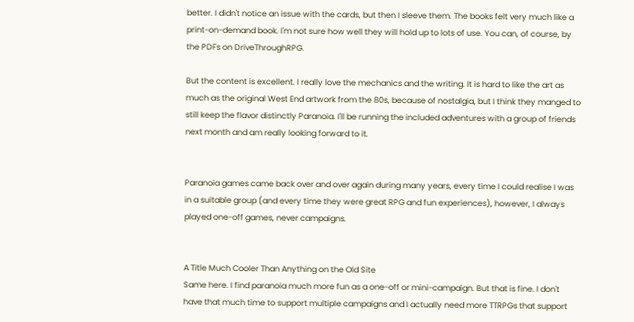better. I didn't notice an issue with the cards, but then I sleeve them. The books felt very much like a print-on-demand book. I'm not sure how well they will hold up to lots of use. You can, of course, by the PDFs on DriveThroughRPG.

But the content is excellent. I really love the mechanics and the writing. It is hard to like the art as much as the original West End artwork from the 80s, because of nostalgia, but I think they manged to still keep the flavor distinctly Paranoia. I'll be running the included adventures with a group of friends next month and am really looking forward to it.


Paranoia games came back over and over again during many years, every time I could realise I was in a suitable group (and every time they were great RPG and fun experiences), however, I always played one-off games, never campaigns.


A Title Much Cooler Than Anything on the Old Site
Same here. I find paranoia much more fun as a one-off or mini-campaign. But that is fine. I don't have that much time to support multiple campaigns and I actually need more TTRPGs that support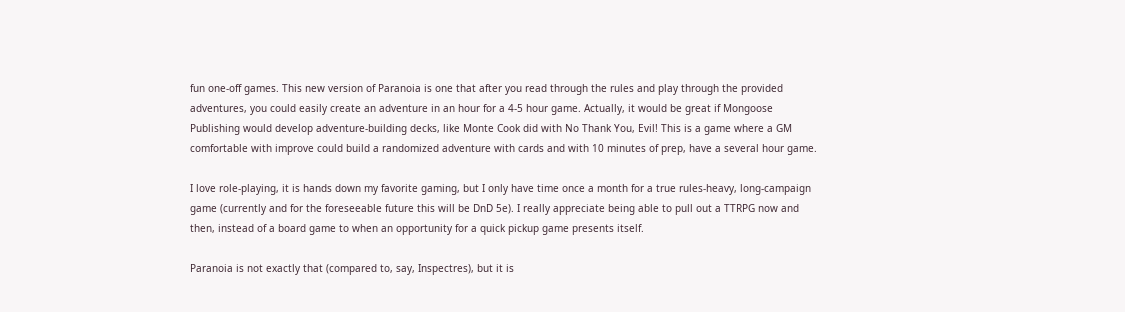fun one-off games. This new version of Paranoia is one that after you read through the rules and play through the provided adventures, you could easily create an adventure in an hour for a 4-5 hour game. Actually, it would be great if Mongoose Publishing would develop adventure-building decks, like Monte Cook did with No Thank You, Evil! This is a game where a GM comfortable with improve could build a randomized adventure with cards and with 10 minutes of prep, have a several hour game.

I love role-playing, it is hands down my favorite gaming, but I only have time once a month for a true rules-heavy, long-campaign game (currently and for the foreseeable future this will be DnD 5e). I really appreciate being able to pull out a TTRPG now and then, instead of a board game to when an opportunity for a quick pickup game presents itself.

Paranoia is not exactly that (compared to, say, Inspectres), but it is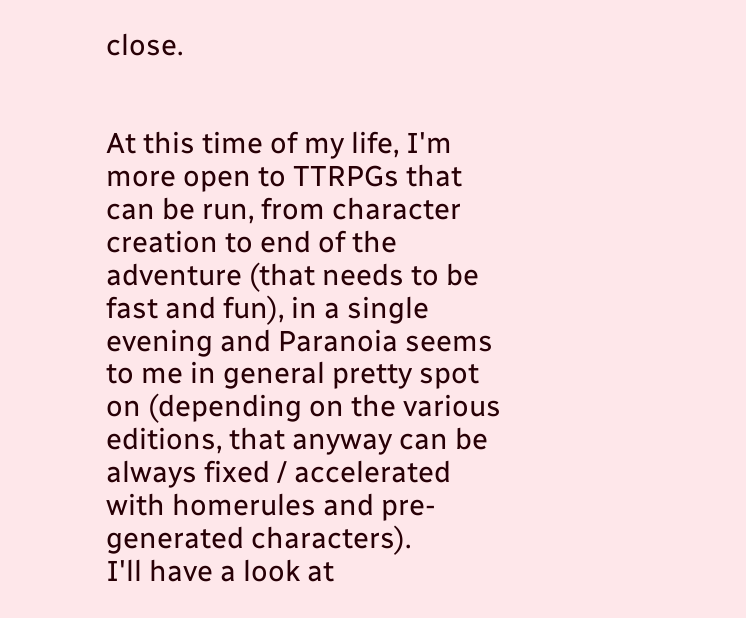close.


At this time of my life, I'm more open to TTRPGs that can be run, from character creation to end of the adventure (that needs to be fast and fun), in a single evening and Paranoia seems to me in general pretty spot on (depending on the various editions, that anyway can be always fixed / accelerated with homerules and pre-generated characters).
I'll have a look at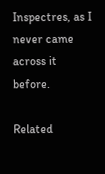Inspectres, as I never came across it before.

Related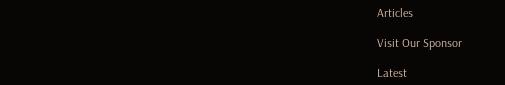Articles

Visit Our Sponsor

Latest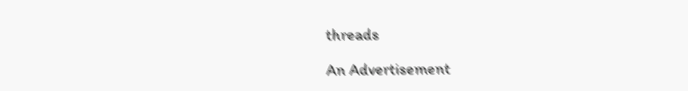threads

An Advertisement